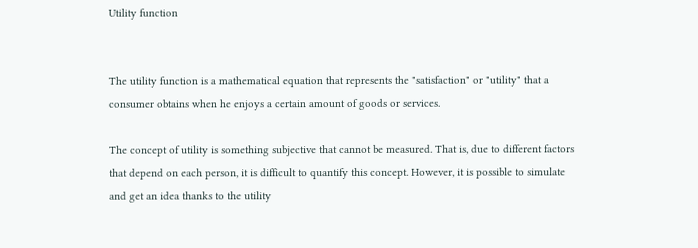Utility function


The utility function is a mathematical equation that represents the "satisfaction" or "utility" that a consumer obtains when he enjoys a certain amount of goods or services.

The concept of utility is something subjective that cannot be measured. That is, due to different factors that depend on each person, it is difficult to quantify this concept. However, it is possible to simulate and get an idea thanks to the utility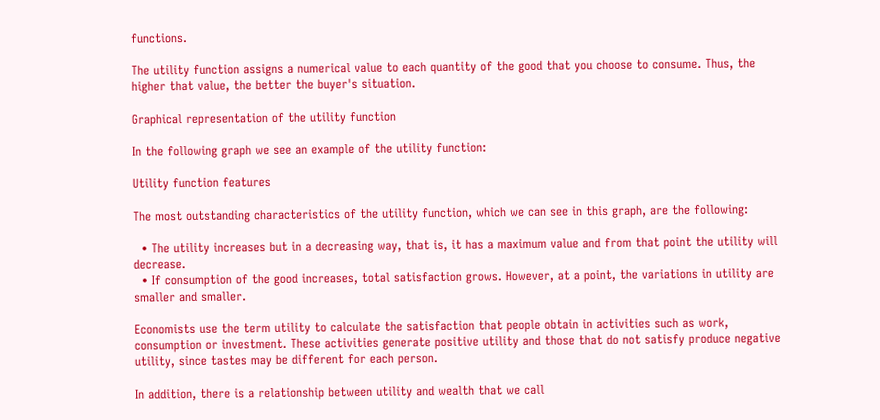functions.

The utility function assigns a numerical value to each quantity of the good that you choose to consume. Thus, the higher that value, the better the buyer's situation.

Graphical representation of the utility function

In the following graph we see an example of the utility function:

Utility function features

The most outstanding characteristics of the utility function, which we can see in this graph, are the following:

  • The utility increases but in a decreasing way, that is, it has a maximum value and from that point the utility will decrease.
  • If consumption of the good increases, total satisfaction grows. However, at a point, the variations in utility are smaller and smaller.

Economists use the term utility to calculate the satisfaction that people obtain in activities such as work, consumption or investment. These activities generate positive utility and those that do not satisfy produce negative utility, since tastes may be different for each person.

In addition, there is a relationship between utility and wealth that we call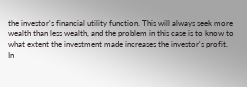the investor's financial utility function. This will always seek more wealth than less wealth, and the problem in this case is to know to what extent the investment made increases the investor's profit. In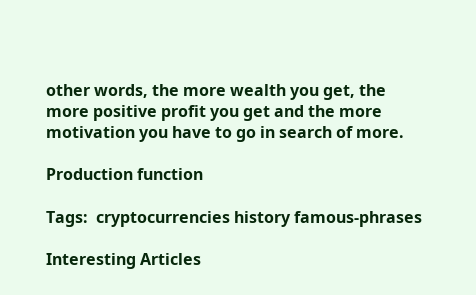other words, the more wealth you get, the more positive profit you get and the more motivation you have to go in search of more.

Production function

Tags:  cryptocurrencies history famous-phrases

Interesting Articles